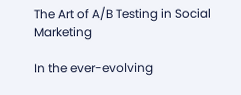The Art of A/B Testing in Social Marketing

In the ever-evolving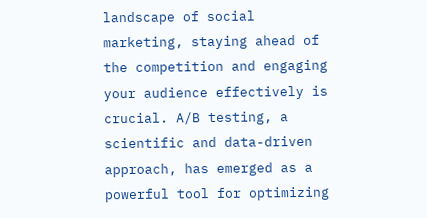landscape of social marketing, staying ahead of the competition and engaging your audience effectively is crucial. A/B testing, a scientific and data-driven approach, has emerged as a powerful tool for optimizing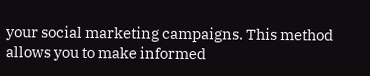your social marketing campaigns. This method allows you to make informed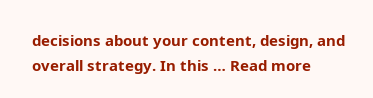decisions about your content, design, and overall strategy. In this … Read more